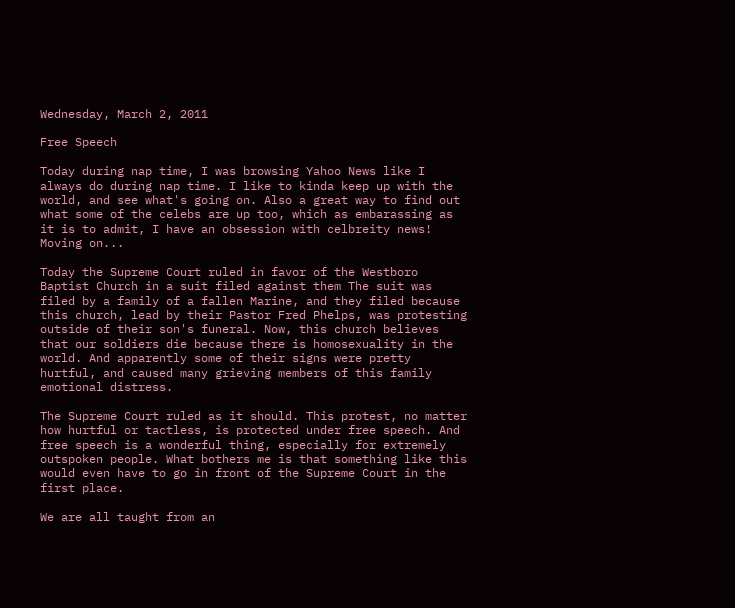Wednesday, March 2, 2011

Free Speech

Today during nap time, I was browsing Yahoo News like I always do during nap time. I like to kinda keep up with the world, and see what's going on. Also a great way to find out what some of the celebs are up too, which as embarassing as it is to admit, I have an obsession with celbreity news! Moving on...

Today the Supreme Court ruled in favor of the Westboro Baptist Church in a suit filed against them The suit was filed by a family of a fallen Marine, and they filed because this church, lead by their Pastor Fred Phelps, was protesting outside of their son's funeral. Now, this church believes that our soldiers die because there is homosexuality in the world. And apparently some of their signs were pretty hurtful, and caused many grieving members of this family emotional distress.

The Supreme Court ruled as it should. This protest, no matter how hurtful or tactless, is protected under free speech. And free speech is a wonderful thing, especially for extremely outspoken people. What bothers me is that something like this would even have to go in front of the Supreme Court in the first place.

We are all taught from an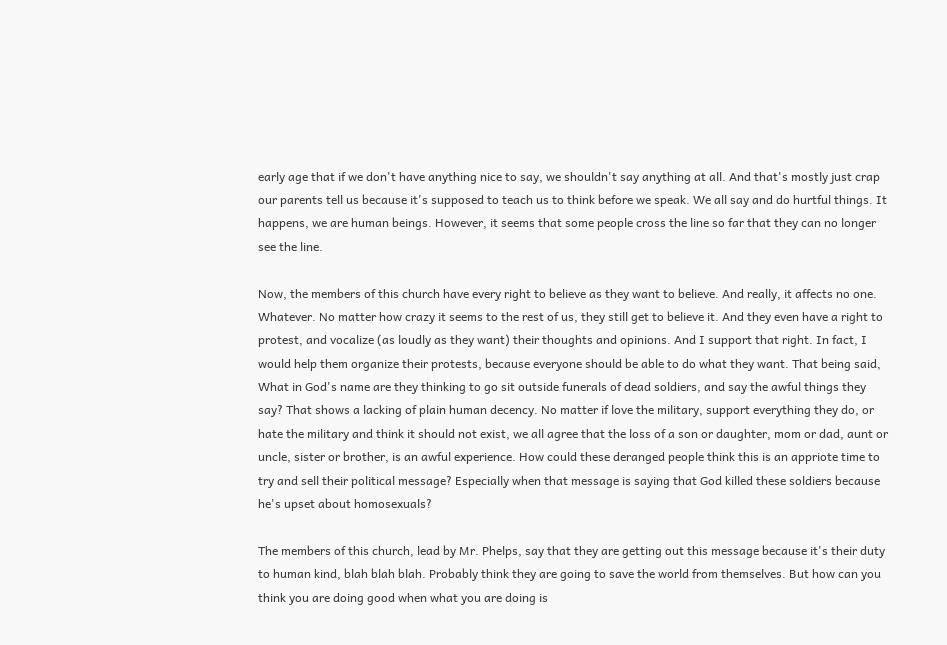early age that if we don't have anything nice to say, we shouldn't say anything at all. And that's mostly just crap our parents tell us because it's supposed to teach us to think before we speak. We all say and do hurtful things. It happens, we are human beings. However, it seems that some people cross the line so far that they can no longer see the line.

Now, the members of this church have every right to believe as they want to believe. And really, it affects no one. Whatever. No matter how crazy it seems to the rest of us, they still get to believe it. And they even have a right to protest, and vocalize (as loudly as they want) their thoughts and opinions. And I support that right. In fact, I would help them organize their protests, because everyone should be able to do what they want. That being said, What in God's name are they thinking to go sit outside funerals of dead soldiers, and say the awful things they say? That shows a lacking of plain human decency. No matter if love the military, support everything they do, or hate the military and think it should not exist, we all agree that the loss of a son or daughter, mom or dad, aunt or uncle, sister or brother, is an awful experience. How could these deranged people think this is an appriote time to try and sell their political message? Especially when that message is saying that God killed these soldiers because he's upset about homosexuals?

The members of this church, lead by Mr. Phelps, say that they are getting out this message because it's their duty to human kind, blah blah blah. Probably think they are going to save the world from themselves. But how can you think you are doing good when what you are doing is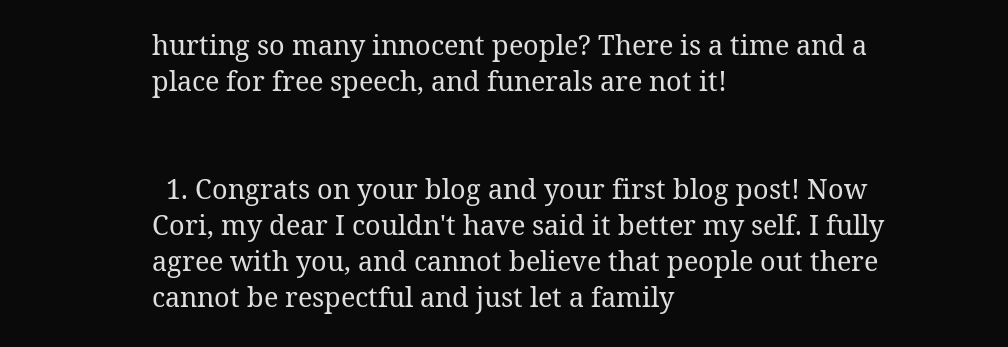hurting so many innocent people? There is a time and a place for free speech, and funerals are not it!


  1. Congrats on your blog and your first blog post! Now Cori, my dear I couldn't have said it better my self. I fully agree with you, and cannot believe that people out there cannot be respectful and just let a family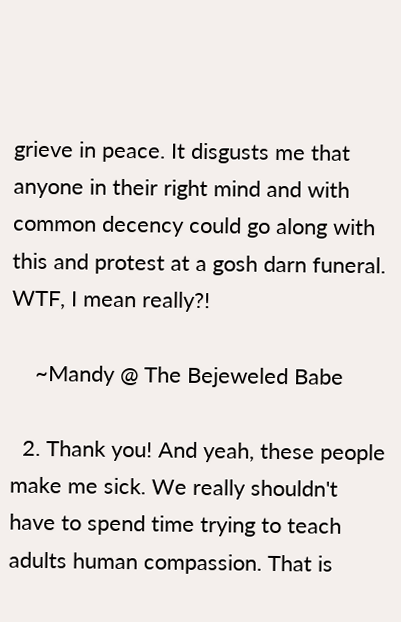grieve in peace. It disgusts me that anyone in their right mind and with common decency could go along with this and protest at a gosh darn funeral. WTF, I mean really?!

    ~Mandy @ The Bejeweled Babe

  2. Thank you! And yeah, these people make me sick. We really shouldn't have to spend time trying to teach adults human compassion. That is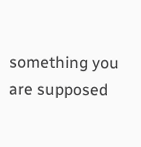something you are supposed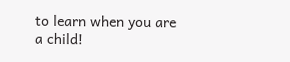to learn when you are a child!